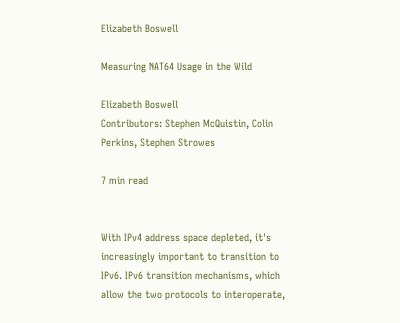Elizabeth Boswell

Measuring NAT64 Usage in the Wild

Elizabeth Boswell
Contributors: Stephen McQuistin, Colin Perkins, Stephen Strowes

7 min read


With IPv4 address space depleted, it's increasingly important to transition to IPv6. IPv6 transition mechanisms, which allow the two protocols to interoperate,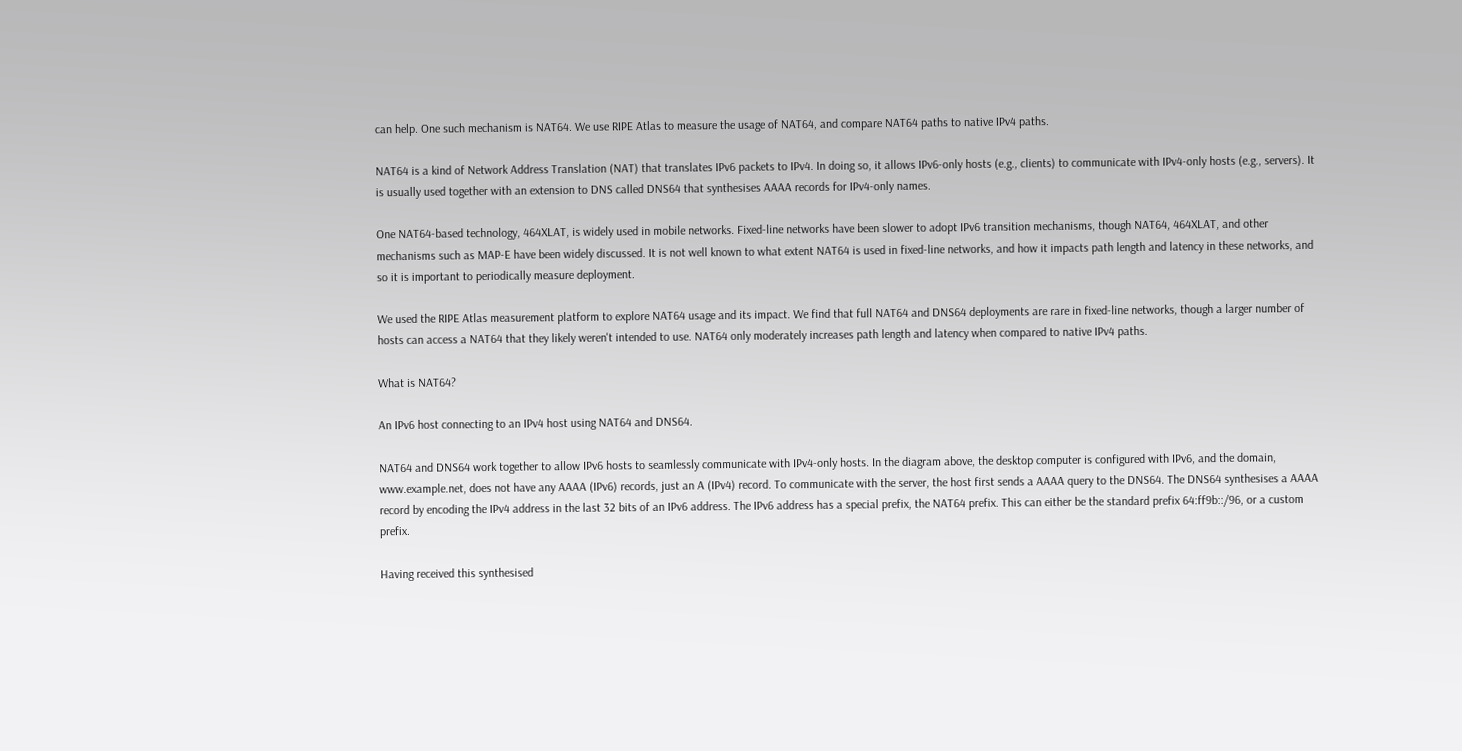can help. One such mechanism is NAT64. We use RIPE Atlas to measure the usage of NAT64, and compare NAT64 paths to native IPv4 paths.

NAT64 is a kind of Network Address Translation (NAT) that translates IPv6 packets to IPv4. In doing so, it allows IPv6-only hosts (e.g., clients) to communicate with IPv4-only hosts (e.g., servers). It is usually used together with an extension to DNS called DNS64 that synthesises AAAA records for IPv4-only names.

One NAT64-based technology, 464XLAT, is widely used in mobile networks. Fixed-line networks have been slower to adopt IPv6 transition mechanisms, though NAT64, 464XLAT, and other mechanisms such as MAP-E have been widely discussed. It is not well known to what extent NAT64 is used in fixed-line networks, and how it impacts path length and latency in these networks, and so it is important to periodically measure deployment.

We used the RIPE Atlas measurement platform to explore NAT64 usage and its impact. We find that full NAT64 and DNS64 deployments are rare in fixed-line networks, though a larger number of hosts can access a NAT64 that they likely weren't intended to use. NAT64 only moderately increases path length and latency when compared to native IPv4 paths.

What is NAT64?

An IPv6 host connecting to an IPv4 host using NAT64 and DNS64.

NAT64 and DNS64 work together to allow IPv6 hosts to seamlessly communicate with IPv4-only hosts. In the diagram above, the desktop computer is configured with IPv6, and the domain, www.example.net, does not have any AAAA (IPv6) records, just an A (IPv4) record. To communicate with the server, the host first sends a AAAA query to the DNS64. The DNS64 synthesises a AAAA record by encoding the IPv4 address in the last 32 bits of an IPv6 address. The IPv6 address has a special prefix, the NAT64 prefix. This can either be the standard prefix 64:ff9b::/96, or a custom prefix.

Having received this synthesised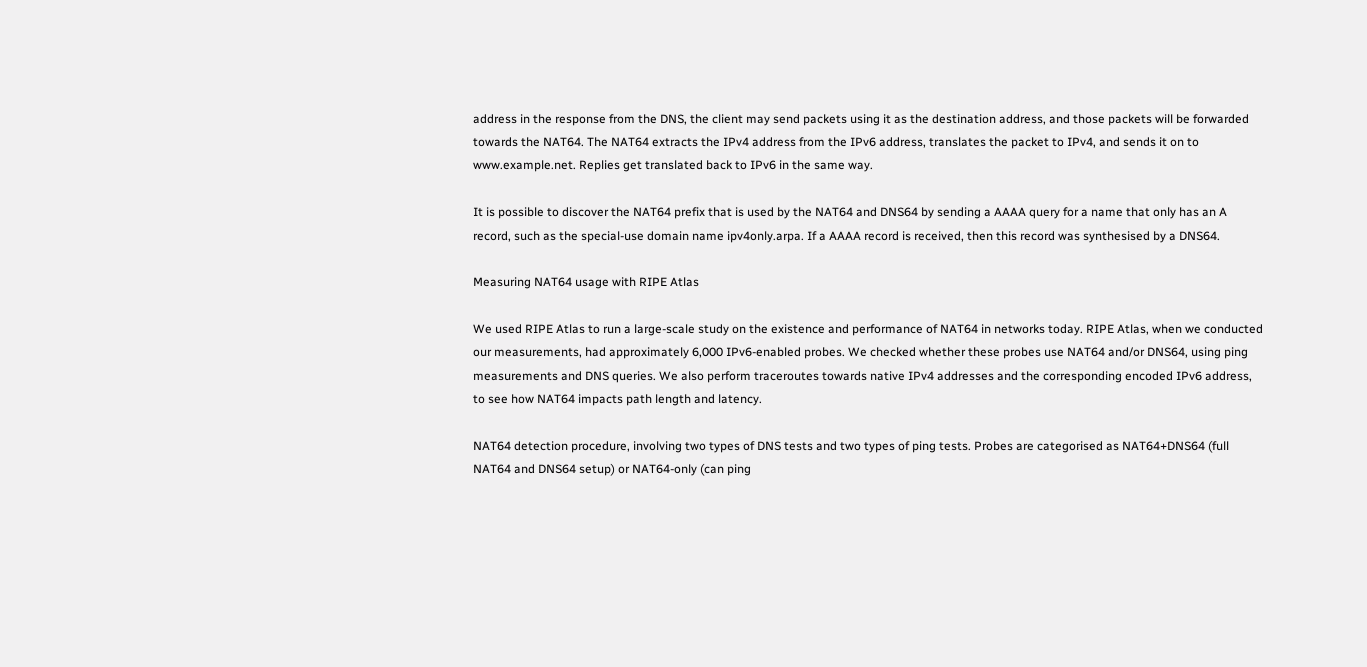address in the response from the DNS, the client may send packets using it as the destination address, and those packets will be forwarded towards the NAT64. The NAT64 extracts the IPv4 address from the IPv6 address, translates the packet to IPv4, and sends it on to www.example.net. Replies get translated back to IPv6 in the same way.

It is possible to discover the NAT64 prefix that is used by the NAT64 and DNS64 by sending a AAAA query for a name that only has an A record, such as the special-use domain name ipv4only.arpa. If a AAAA record is received, then this record was synthesised by a DNS64.

Measuring NAT64 usage with RIPE Atlas

We used RIPE Atlas to run a large-scale study on the existence and performance of NAT64 in networks today. RIPE Atlas, when we conducted our measurements, had approximately 6,000 IPv6-enabled probes. We checked whether these probes use NAT64 and/or DNS64, using ping measurements and DNS queries. We also perform traceroutes towards native IPv4 addresses and the corresponding encoded IPv6 address, to see how NAT64 impacts path length and latency.

NAT64 detection procedure, involving two types of DNS tests and two types of ping tests. Probes are categorised as NAT64+DNS64 (full NAT64 and DNS64 setup) or NAT64-only (can ping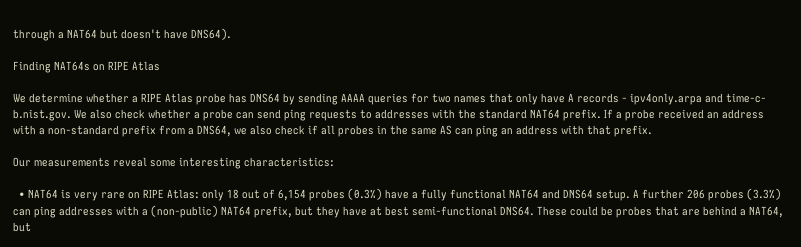through a NAT64 but doesn't have DNS64).

Finding NAT64s on RIPE Atlas

We determine whether a RIPE Atlas probe has DNS64 by sending AAAA queries for two names that only have A records - ipv4only.arpa and time-c-b.nist.gov. We also check whether a probe can send ping requests to addresses with the standard NAT64 prefix. If a probe received an address with a non-standard prefix from a DNS64, we also check if all probes in the same AS can ping an address with that prefix.

Our measurements reveal some interesting characteristics:

  • NAT64 is very rare on RIPE Atlas: only 18 out of 6,154 probes (0.3%) have a fully functional NAT64 and DNS64 setup. A further 206 probes (3.3%) can ping addresses with a (non-public) NAT64 prefix, but they have at best semi-functional DNS64. These could be probes that are behind a NAT64, but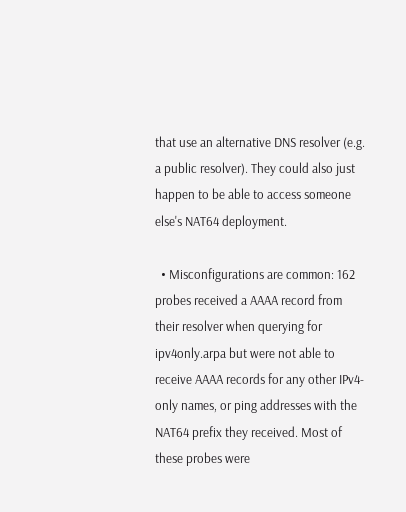that use an alternative DNS resolver (e.g. a public resolver). They could also just happen to be able to access someone else's NAT64 deployment.

  • Misconfigurations are common: 162 probes received a AAAA record from their resolver when querying for ipv4only.arpa but were not able to receive AAAA records for any other IPv4-only names, or ping addresses with the NAT64 prefix they received. Most of these probes were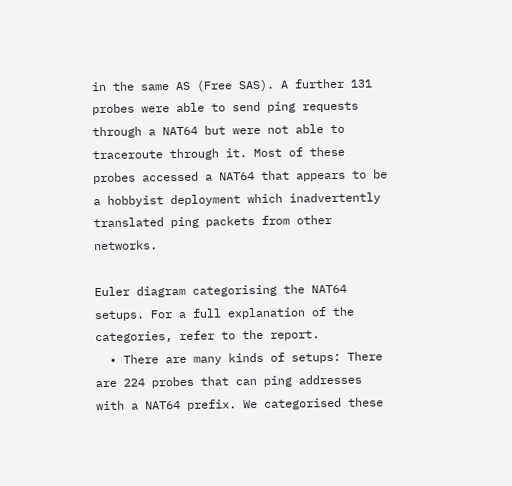in the same AS (Free SAS). A further 131 probes were able to send ping requests through a NAT64 but were not able to traceroute through it. Most of these probes accessed a NAT64 that appears to be a hobbyist deployment which inadvertently translated ping packets from other networks.

Euler diagram categorising the NAT64 setups. For a full explanation of the categories, refer to the report.
  • There are many kinds of setups: There are 224 probes that can ping addresses with a NAT64 prefix. We categorised these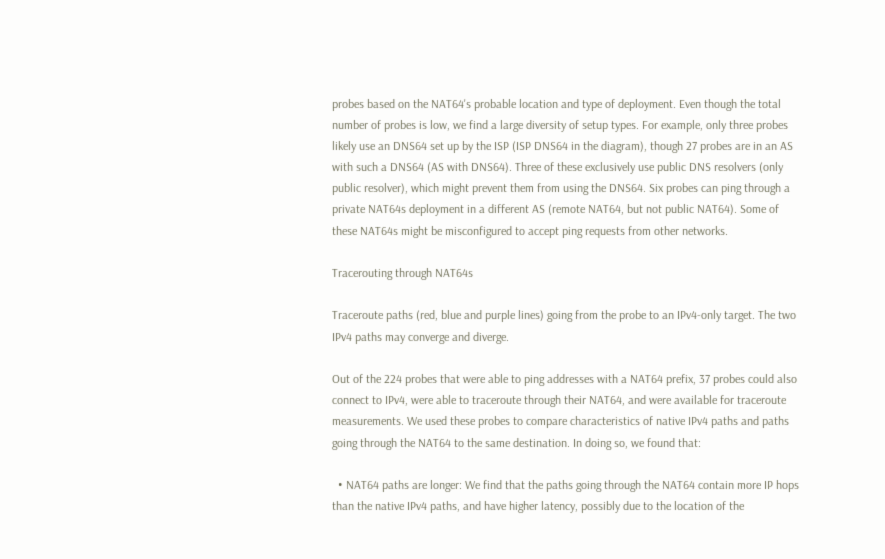probes based on the NAT64's probable location and type of deployment. Even though the total number of probes is low, we find a large diversity of setup types. For example, only three probes likely use an DNS64 set up by the ISP (ISP DNS64 in the diagram), though 27 probes are in an AS with such a DNS64 (AS with DNS64). Three of these exclusively use public DNS resolvers (only public resolver), which might prevent them from using the DNS64. Six probes can ping through a private NAT64s deployment in a different AS (remote NAT64, but not public NAT64). Some of these NAT64s might be misconfigured to accept ping requests from other networks.

Tracerouting through NAT64s

Traceroute paths (red, blue and purple lines) going from the probe to an IPv4-only target. The two IPv4 paths may converge and diverge.

Out of the 224 probes that were able to ping addresses with a NAT64 prefix, 37 probes could also connect to IPv4, were able to traceroute through their NAT64, and were available for traceroute measurements. We used these probes to compare characteristics of native IPv4 paths and paths going through the NAT64 to the same destination. In doing so, we found that:

  • NAT64 paths are longer: We find that the paths going through the NAT64 contain more IP hops than the native IPv4 paths, and have higher latency, possibly due to the location of the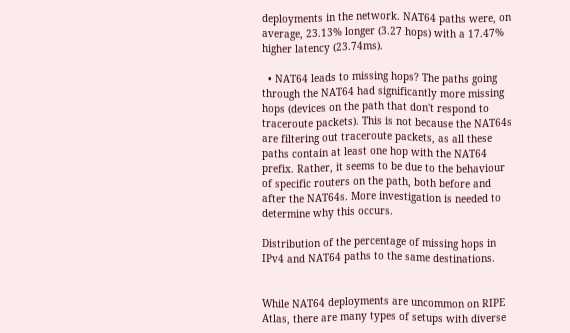deployments in the network. NAT64 paths were, on average, 23.13% longer (3.27 hops) with a 17.47% higher latency (23.74ms).

  • NAT64 leads to missing hops? The paths going through the NAT64 had significantly more missing hops (devices on the path that don't respond to traceroute packets). This is not because the NAT64s are filtering out traceroute packets, as all these paths contain at least one hop with the NAT64 prefix. Rather, it seems to be due to the behaviour of specific routers on the path, both before and after the NAT64s. More investigation is needed to determine why this occurs.

Distribution of the percentage of missing hops in IPv4 and NAT64 paths to the same destinations.


While NAT64 deployments are uncommon on RIPE Atlas, there are many types of setups with diverse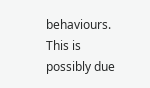behaviours. This is possibly due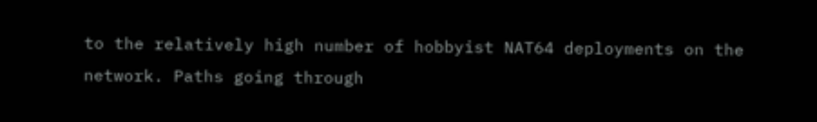to the relatively high number of hobbyist NAT64 deployments on the network. Paths going through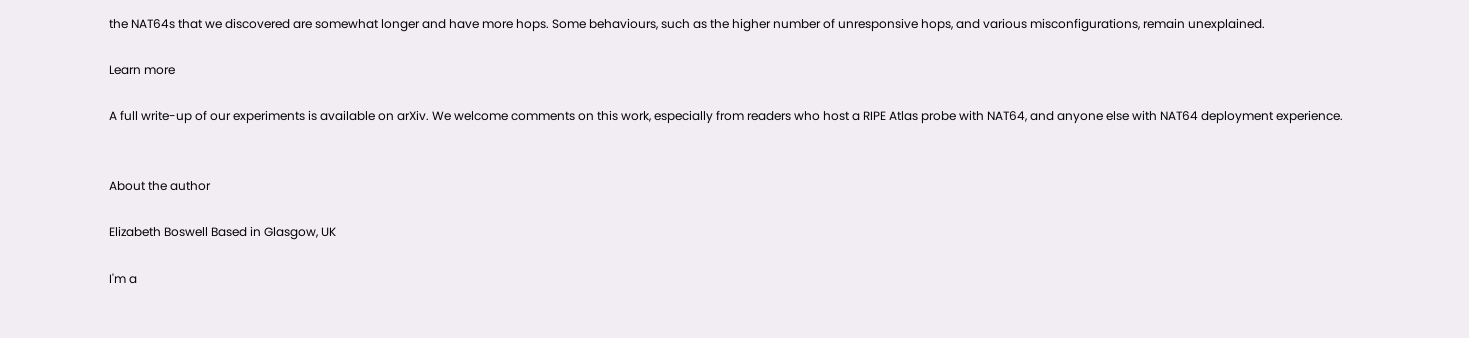the NAT64s that we discovered are somewhat longer and have more hops. Some behaviours, such as the higher number of unresponsive hops, and various misconfigurations, remain unexplained.

Learn more

A full write-up of our experiments is available on arXiv. We welcome comments on this work, especially from readers who host a RIPE Atlas probe with NAT64, and anyone else with NAT64 deployment experience.


About the author

Elizabeth Boswell Based in Glasgow, UK

I'm a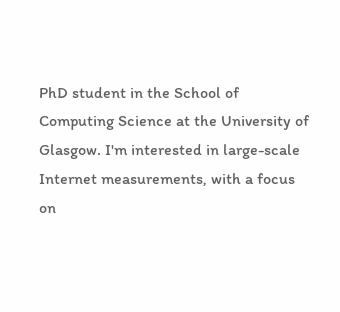PhD student in the School of Computing Science at the University of Glasgow. I'm interested in large-scale Internet measurements, with a focus on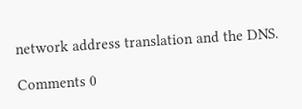network address translation and the DNS.

Comments 0